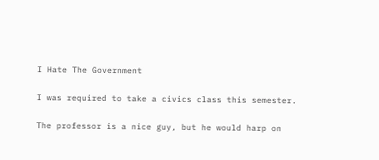I Hate The Government

I was required to take a civics class this semester.

The professor is a nice guy, but he would harp on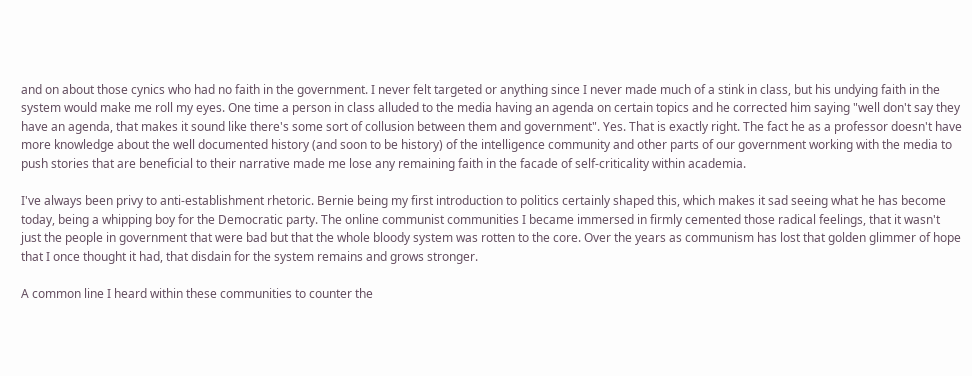and on about those cynics who had no faith in the government. I never felt targeted or anything since I never made much of a stink in class, but his undying faith in the system would make me roll my eyes. One time a person in class alluded to the media having an agenda on certain topics and he corrected him saying "well don't say they have an agenda, that makes it sound like there's some sort of collusion between them and government". Yes. That is exactly right. The fact he as a professor doesn't have more knowledge about the well documented history (and soon to be history) of the intelligence community and other parts of our government working with the media to push stories that are beneficial to their narrative made me lose any remaining faith in the facade of self-criticality within academia.

I've always been privy to anti-establishment rhetoric. Bernie being my first introduction to politics certainly shaped this, which makes it sad seeing what he has become today, being a whipping boy for the Democratic party. The online communist communities I became immersed in firmly cemented those radical feelings, that it wasn't just the people in government that were bad but that the whole bloody system was rotten to the core. Over the years as communism has lost that golden glimmer of hope that I once thought it had, that disdain for the system remains and grows stronger.

A common line I heard within these communities to counter the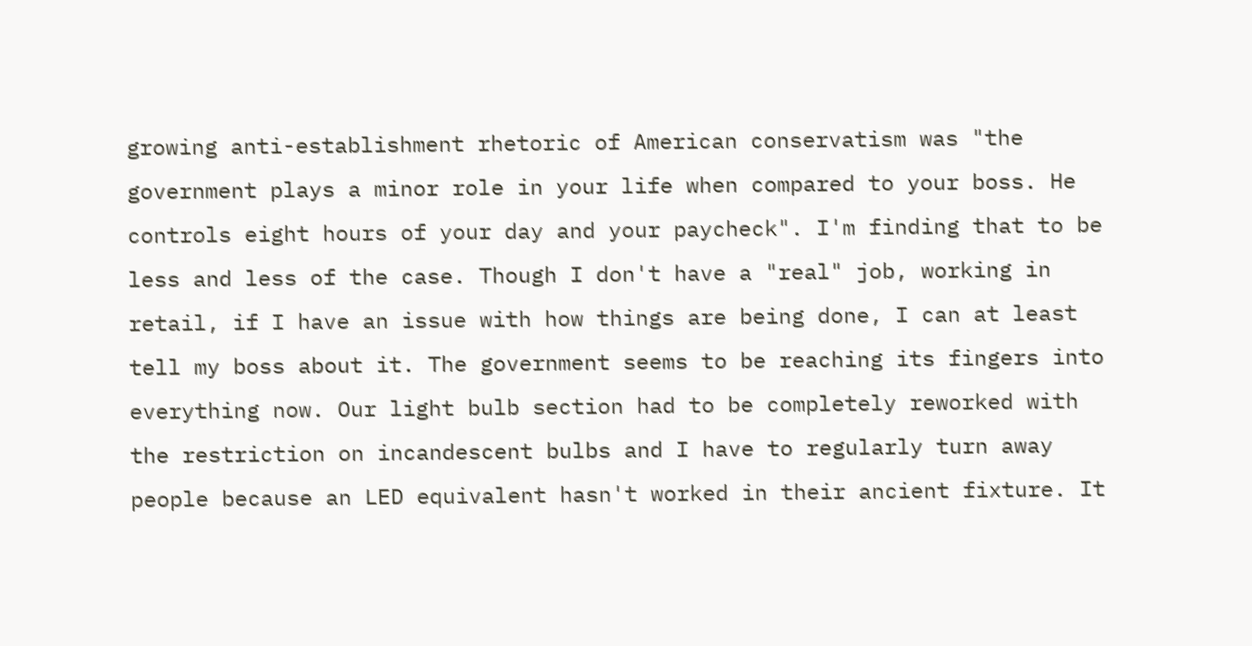growing anti-establishment rhetoric of American conservatism was "the government plays a minor role in your life when compared to your boss. He controls eight hours of your day and your paycheck". I'm finding that to be less and less of the case. Though I don't have a "real" job, working in retail, if I have an issue with how things are being done, I can at least tell my boss about it. The government seems to be reaching its fingers into everything now. Our light bulb section had to be completely reworked with the restriction on incandescent bulbs and I have to regularly turn away people because an LED equivalent hasn't worked in their ancient fixture. It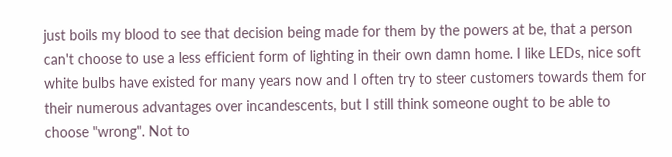just boils my blood to see that decision being made for them by the powers at be, that a person can't choose to use a less efficient form of lighting in their own damn home. I like LEDs, nice soft white bulbs have existed for many years now and I often try to steer customers towards them for their numerous advantages over incandescents, but I still think someone ought to be able to choose "wrong". Not to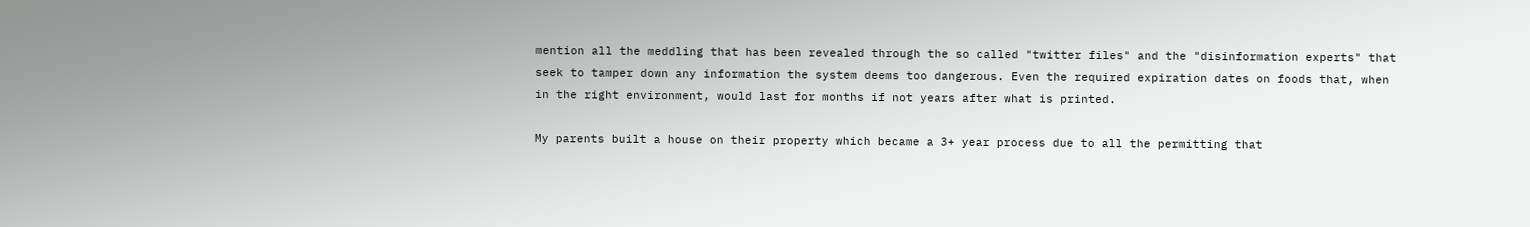mention all the meddling that has been revealed through the so called "twitter files" and the "disinformation experts" that seek to tamper down any information the system deems too dangerous. Even the required expiration dates on foods that, when in the right environment, would last for months if not years after what is printed.

My parents built a house on their property which became a 3+ year process due to all the permitting that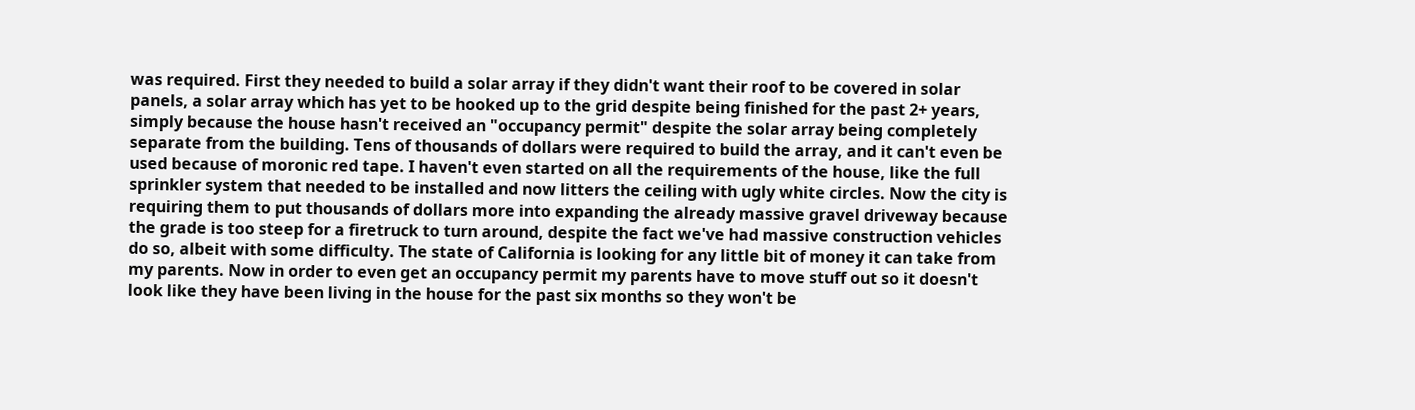was required. First they needed to build a solar array if they didn't want their roof to be covered in solar panels, a solar array which has yet to be hooked up to the grid despite being finished for the past 2+ years, simply because the house hasn't received an "occupancy permit" despite the solar array being completely separate from the building. Tens of thousands of dollars were required to build the array, and it can't even be used because of moronic red tape. I haven't even started on all the requirements of the house, like the full sprinkler system that needed to be installed and now litters the ceiling with ugly white circles. Now the city is requiring them to put thousands of dollars more into expanding the already massive gravel driveway because the grade is too steep for a firetruck to turn around, despite the fact we've had massive construction vehicles do so, albeit with some difficulty. The state of California is looking for any little bit of money it can take from my parents. Now in order to even get an occupancy permit my parents have to move stuff out so it doesn't look like they have been living in the house for the past six months so they won't be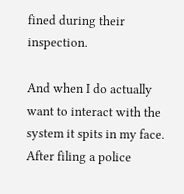fined during their inspection.

And when I do actually want to interact with the system it spits in my face. After filing a police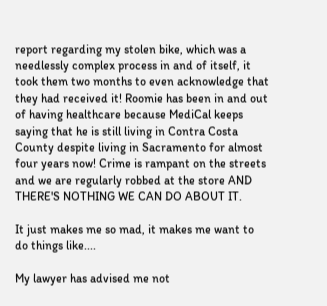report regarding my stolen bike, which was a needlessly complex process in and of itself, it took them two months to even acknowledge that they had received it! Roomie has been in and out of having healthcare because MediCal keeps saying that he is still living in Contra Costa County despite living in Sacramento for almost four years now! Crime is rampant on the streets and we are regularly robbed at the store AND THERE'S NOTHING WE CAN DO ABOUT IT.

It just makes me so mad, it makes me want to do things like....

My lawyer has advised me not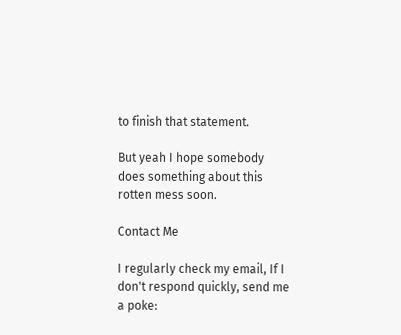to finish that statement.

But yeah I hope somebody does something about this rotten mess soon.

Contact Me

I regularly check my email, If I don't respond quickly, send me a poke: